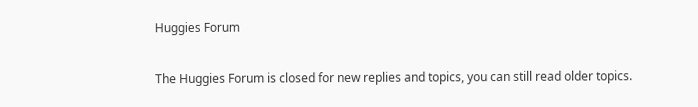Huggies Forum

The Huggies Forum is closed for new replies and topics, you can still read older topics.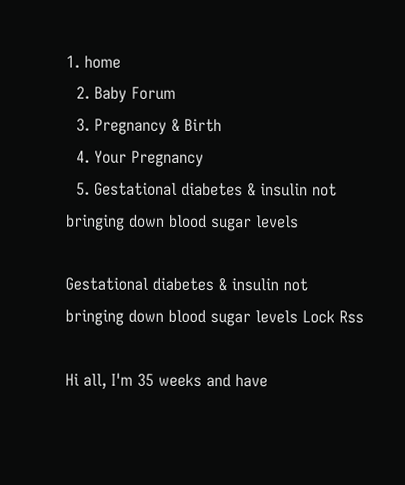1. home
  2. Baby Forum
  3. Pregnancy & Birth
  4. Your Pregnancy
  5. Gestational diabetes & insulin not bringing down blood sugar levels

Gestational diabetes & insulin not bringing down blood sugar levels Lock Rss

Hi all, I'm 35 weeks and have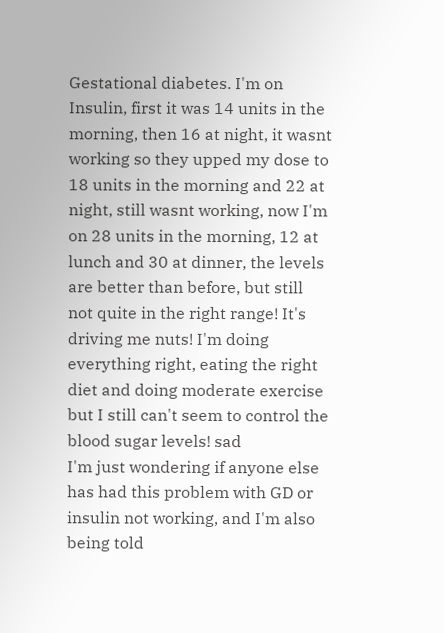Gestational diabetes. I'm on Insulin, first it was 14 units in the morning, then 16 at night, it wasnt working so they upped my dose to 18 units in the morning and 22 at night, still wasnt working, now I'm on 28 units in the morning, 12 at lunch and 30 at dinner, the levels are better than before, but still not quite in the right range! It's driving me nuts! I'm doing everything right, eating the right diet and doing moderate exercise but I still can't seem to control the blood sugar levels! sad
I'm just wondering if anyone else has had this problem with GD or insulin not working, and I'm also being told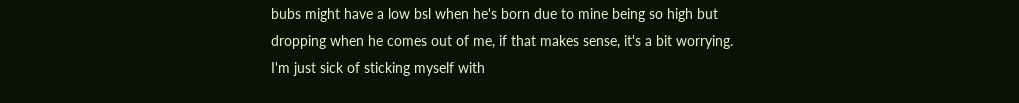bubs might have a low bsl when he's born due to mine being so high but dropping when he comes out of me, if that makes sense, it's a bit worrying.
I'm just sick of sticking myself with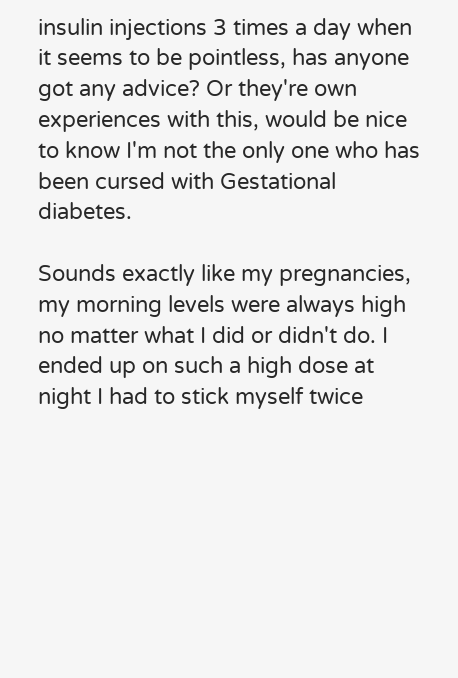insulin injections 3 times a day when it seems to be pointless, has anyone got any advice? Or they're own experiences with this, would be nice to know I'm not the only one who has been cursed with Gestational diabetes.

Sounds exactly like my pregnancies, my morning levels were always high no matter what I did or didn't do. I ended up on such a high dose at night I had to stick myself twice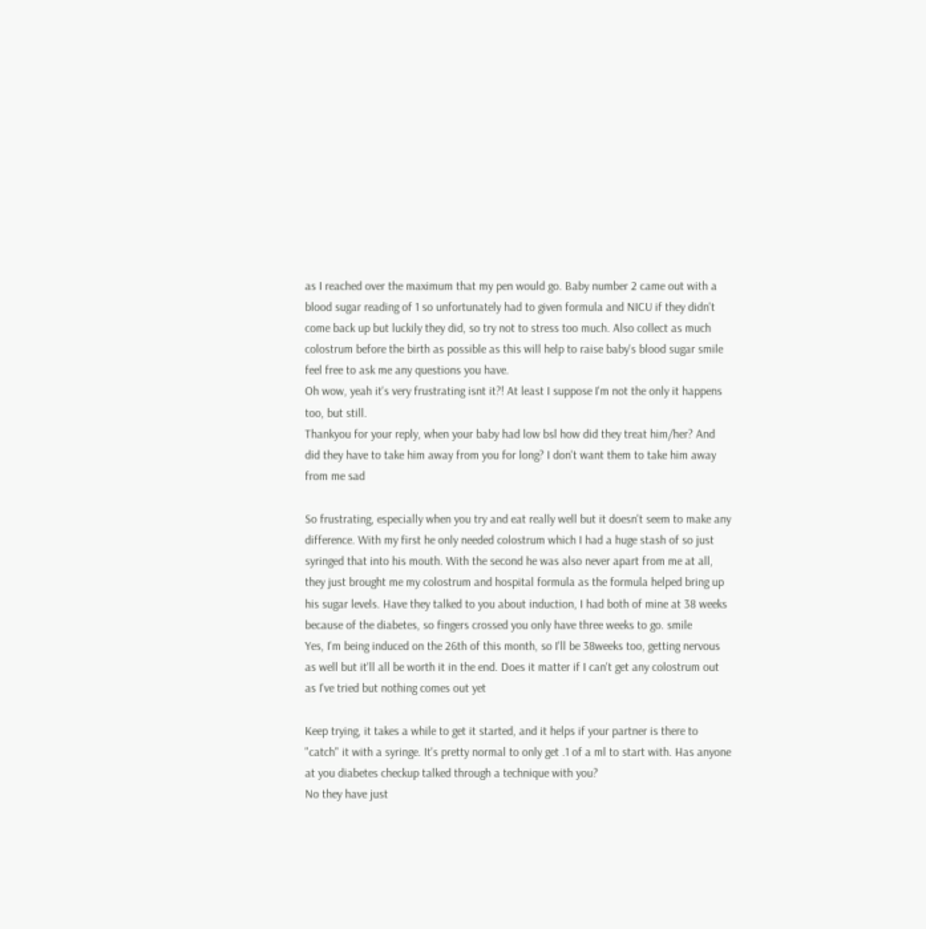as I reached over the maximum that my pen would go. Baby number 2 came out with a blood sugar reading of 1 so unfortunately had to given formula and NICU if they didn't come back up but luckily they did, so try not to stress too much. Also collect as much colostrum before the birth as possible as this will help to raise baby's blood sugar smile feel free to ask me any questions you have.
Oh wow, yeah it's very frustrating isnt it?! At least I suppose I'm not the only it happens too, but still.
Thankyou for your reply, when your baby had low bsl how did they treat him/her? And did they have to take him away from you for long? I don't want them to take him away from me sad

So frustrating, especially when you try and eat really well but it doesn't seem to make any difference. With my first he only needed colostrum which I had a huge stash of so just syringed that into his mouth. With the second he was also never apart from me at all, they just brought me my colostrum and hospital formula as the formula helped bring up his sugar levels. Have they talked to you about induction, I had both of mine at 38 weeks because of the diabetes, so fingers crossed you only have three weeks to go. smile
Yes, I'm being induced on the 26th of this month, so I'll be 38weeks too, getting nervous as well but it'll all be worth it in the end. Does it matter if I can't get any colostrum out as I've tried but nothing comes out yet

Keep trying, it takes a while to get it started, and it helps if your partner is there to "catch" it with a syringe. It's pretty normal to only get .1 of a ml to start with. Has anyone at you diabetes checkup talked through a technique with you?
No they have just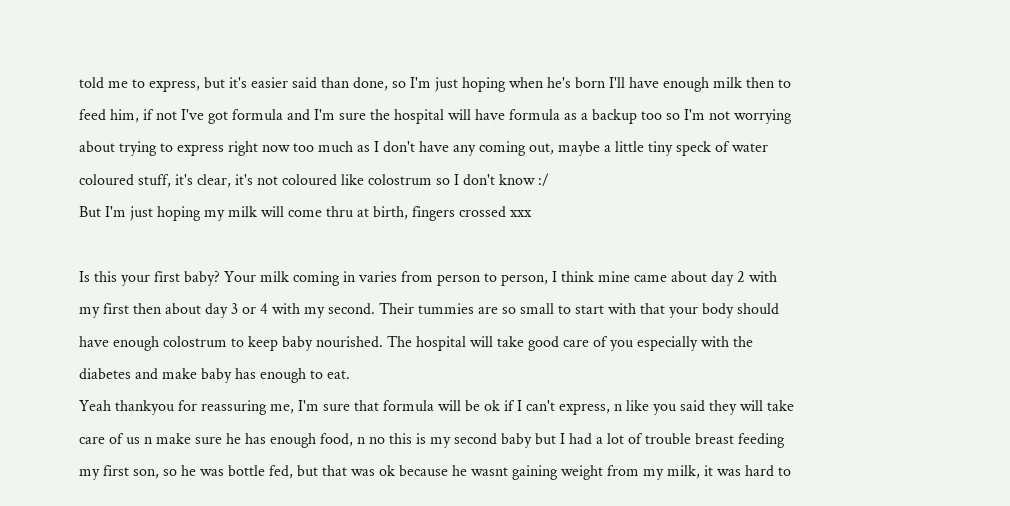told me to express, but it's easier said than done, so I'm just hoping when he's born I'll have enough milk then to feed him, if not I've got formula and I'm sure the hospital will have formula as a backup too so I'm not worrying about trying to express right now too much as I don't have any coming out, maybe a little tiny speck of water coloured stuff, it's clear, it's not coloured like colostrum so I don't know :/
But I'm just hoping my milk will come thru at birth, fingers crossed xxx

Is this your first baby? Your milk coming in varies from person to person, I think mine came about day 2 with my first then about day 3 or 4 with my second. Their tummies are so small to start with that your body should have enough colostrum to keep baby nourished. The hospital will take good care of you especially with the diabetes and make baby has enough to eat.
Yeah thankyou for reassuring me, I'm sure that formula will be ok if I can't express, n like you said they will take care of us n make sure he has enough food, n no this is my second baby but I had a lot of trouble breast feeding my first son, so he was bottle fed, but that was ok because he wasnt gaining weight from my milk, it was hard to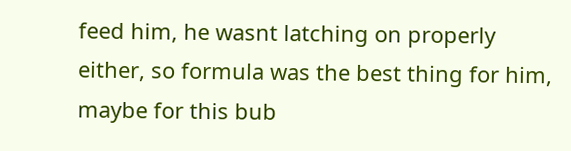feed him, he wasnt latching on properly either, so formula was the best thing for him, maybe for this bub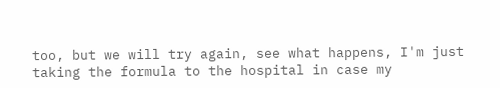too, but we will try again, see what happens, I'm just taking the formula to the hospital in case my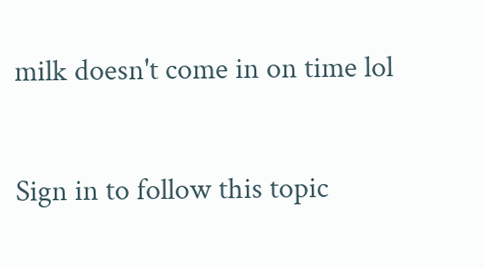milk doesn't come in on time lol

Sign in to follow this topic